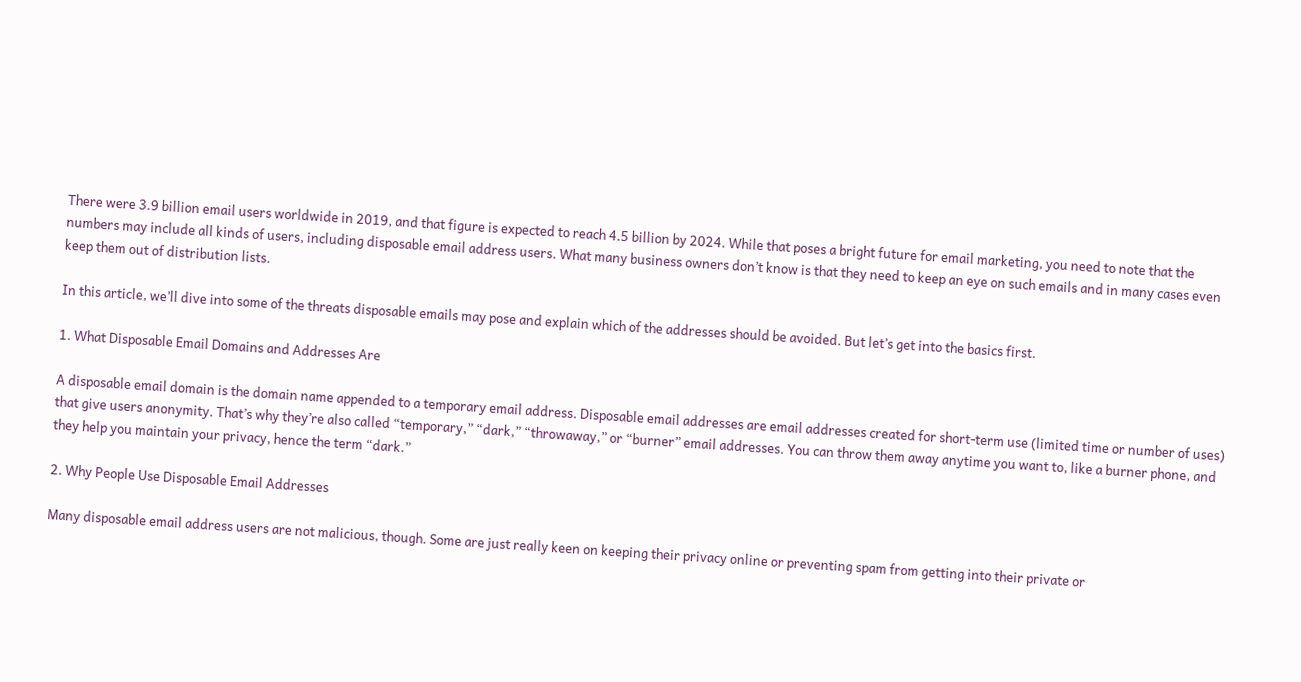There were 3.9 billion email users worldwide in 2019, and that figure is expected to reach 4.5 billion by 2024. While that poses a bright future for email marketing, you need to note that the numbers may include all kinds of users, including disposable email address users. What many business owners don’t know is that they need to keep an eye on such emails and in many cases even keep them out of distribution lists.

In this article, we’ll dive into some of the threats disposable emails may pose and explain which of the addresses should be avoided. But let’s get into the basics first.

1. What Disposable Email Domains and Addresses Are

A disposable email domain is the domain name appended to a temporary email address. Disposable email addresses are email addresses created for short-term use (limited time or number of uses) that give users anonymity. That’s why they’re also called “temporary,” “dark,” “throwaway,” or “burner” email addresses. You can throw them away anytime you want to, like a burner phone, and they help you maintain your privacy, hence the term “dark.”

2. Why People Use Disposable Email Addresses

Many disposable email address users are not malicious, though. Some are just really keen on keeping their privacy online or preventing spam from getting into their private or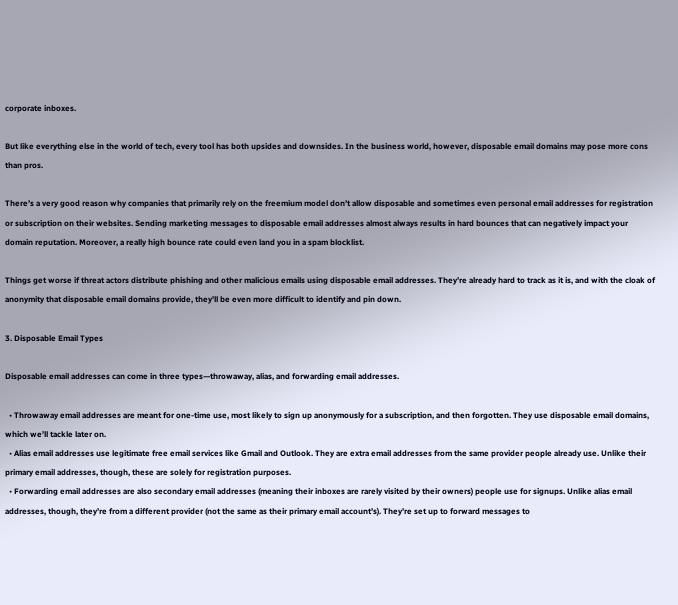corporate inboxes.

But like everything else in the world of tech, every tool has both upsides and downsides. In the business world, however, disposable email domains may pose more cons than pros.

There’s a very good reason why companies that primarily rely on the freemium model don’t allow disposable and sometimes even personal email addresses for registration or subscription on their websites. Sending marketing messages to disposable email addresses almost always results in hard bounces that can negatively impact your domain reputation. Moreover, a really high bounce rate could even land you in a spam blocklist.

Things get worse if threat actors distribute phishing and other malicious emails using disposable email addresses. They’re already hard to track as it is, and with the cloak of anonymity that disposable email domains provide, they’ll be even more difficult to identify and pin down.

3. Disposable Email Types

Disposable email addresses can come in three types—throwaway, alias, and forwarding email addresses.

  • Throwaway email addresses are meant for one-time use, most likely to sign up anonymously for a subscription, and then forgotten. They use disposable email domains, which we’ll tackle later on.
  • Alias email addresses use legitimate free email services like Gmail and Outlook. They are extra email addresses from the same provider people already use. Unlike their primary email addresses, though, these are solely for registration purposes.
  • Forwarding email addresses are also secondary email addresses (meaning their inboxes are rarely visited by their owners) people use for signups. Unlike alias email addresses, though, they’re from a different provider (not the same as their primary email account’s). They’re set up to forward messages to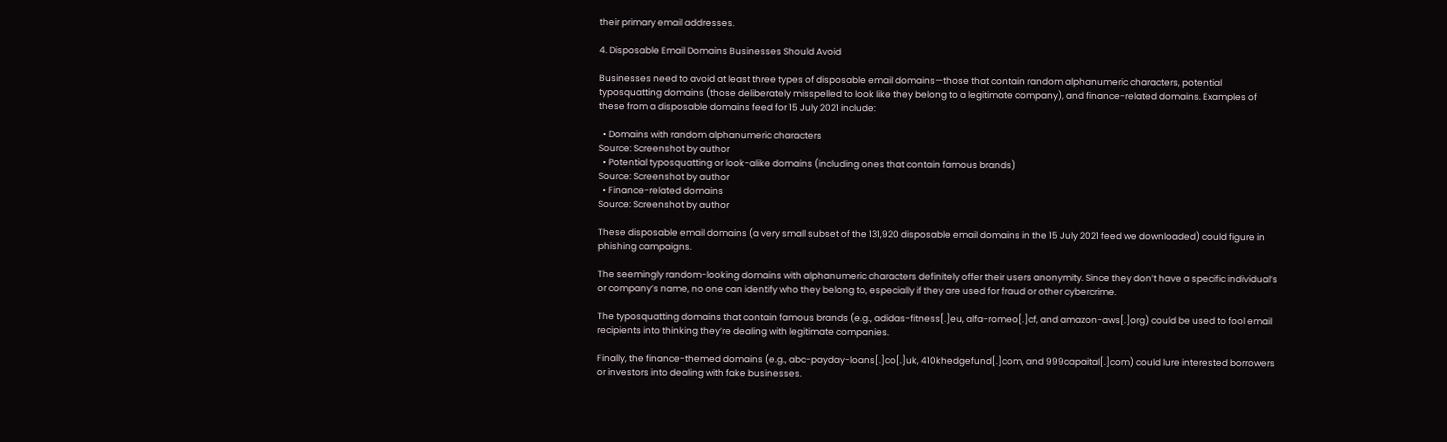their primary email addresses.

4. Disposable Email Domains Businesses Should Avoid

Businesses need to avoid at least three types of disposable email domains—those that contain random alphanumeric characters, potential typosquatting domains (those deliberately misspelled to look like they belong to a legitimate company), and finance-related domains. Examples of these from a disposable domains feed for 15 July 2021 include:

  • Domains with random alphanumeric characters
Source: Screenshot by author
  • Potential typosquatting or look-alike domains (including ones that contain famous brands)
Source: Screenshot by author
  • Finance-related domains
Source: Screenshot by author

These disposable email domains (a very small subset of the 131,920 disposable email domains in the 15 July 2021 feed we downloaded) could figure in phishing campaigns.

The seemingly random-looking domains with alphanumeric characters definitely offer their users anonymity. Since they don’t have a specific individual’s or company’s name, no one can identify who they belong to, especially if they are used for fraud or other cybercrime.

The typosquatting domains that contain famous brands (e.g., adidas-fitness[.]eu, alfa-romeo[.]cf, and amazon-aws[.]org) could be used to fool email recipients into thinking they’re dealing with legitimate companies.

Finally, the finance-themed domains (e.g., abc-payday-loans[.]co[.]uk, 410khedgefund[.]com, and 999capaital[.]com) could lure interested borrowers or investors into dealing with fake businesses.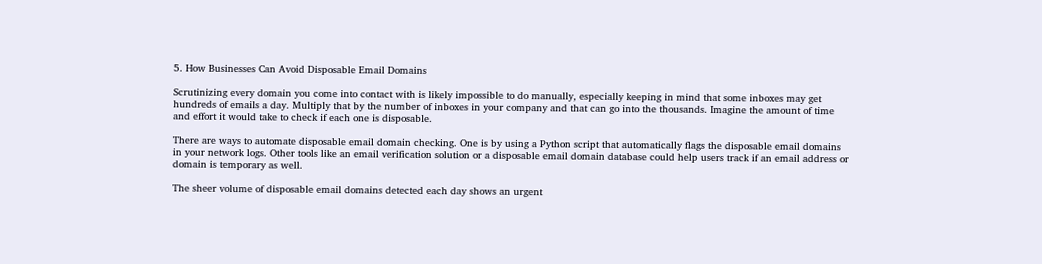5. How Businesses Can Avoid Disposable Email Domains

Scrutinizing every domain you come into contact with is likely impossible to do manually, especially keeping in mind that some inboxes may get hundreds of emails a day. Multiply that by the number of inboxes in your company and that can go into the thousands. Imagine the amount of time and effort it would take to check if each one is disposable.

There are ways to automate disposable email domain checking. One is by using a Python script that automatically flags the disposable email domains in your network logs. Other tools like an email verification solution or a disposable email domain database could help users track if an email address or domain is temporary as well.

The sheer volume of disposable email domains detected each day shows an urgent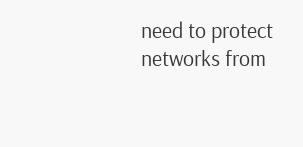need to protect networks from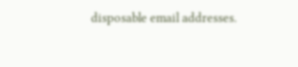disposable email addresses.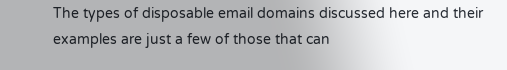The types of disposable email domains discussed here and their examples are just a few of those that can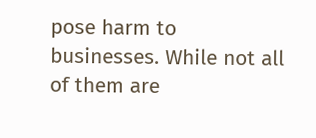pose harm to businesses. While not all of them are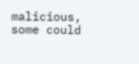malicious, some could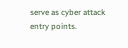serve as cyber attack entry points.